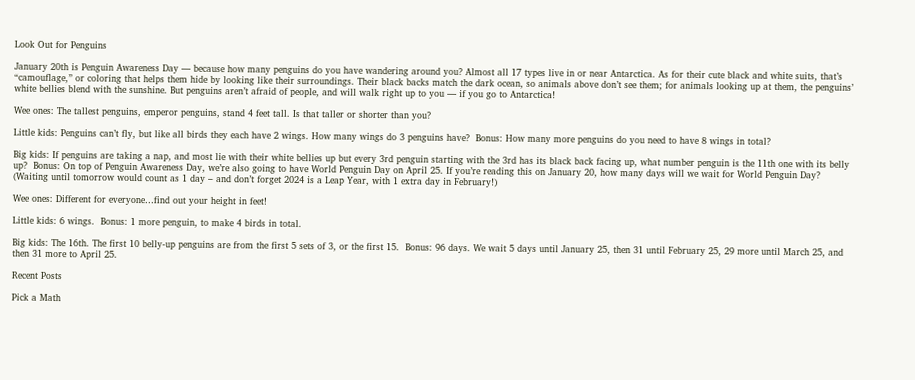Look Out for Penguins

January 20th is Penguin Awareness Day — because how many penguins do you have wandering around you? Almost all 17 types live in or near Antarctica. As for their cute black and white suits, that’s “camouflage,” or coloring that helps them hide by looking like their surroundings. Their black backs match the dark ocean, so animals above don’t see them; for animals looking up at them, the penguins’ white bellies blend with the sunshine. But penguins aren’t afraid of people, and will walk right up to you — if you go to Antarctica!

Wee ones: The tallest penguins, emperor penguins, stand 4 feet tall. Is that taller or shorter than you?

Little kids: Penguins can’t fly, but like all birds they each have 2 wings. How many wings do 3 penguins have?  Bonus: How many more penguins do you need to have 8 wings in total?

Big kids: If penguins are taking a nap, and most lie with their white bellies up but every 3rd penguin starting with the 3rd has its black back facing up, what number penguin is the 11th one with its belly up?  Bonus: On top of Penguin Awareness Day, we’re also going to have World Penguin Day on April 25. If you’re reading this on January 20, how many days will we wait for World Penguin Day? (Waiting until tomorrow would count as 1 day – and don’t forget 2024 is a Leap Year, with 1 extra day in February!)

Wee ones: Different for everyone…find out your height in feet!

Little kids: 6 wings.  Bonus: 1 more penguin, to make 4 birds in total.

Big kids: The 16th. The first 10 belly-up penguins are from the first 5 sets of 3, or the first 15.  Bonus: 96 days. We wait 5 days until January 25, then 31 until February 25, 29 more until March 25, and then 31 more to April 25.

Recent Posts

Pick a Math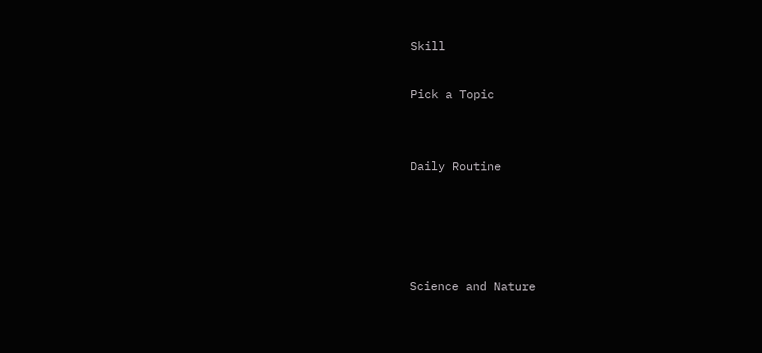Skill

Pick a Topic


Daily Routine




Science and Nature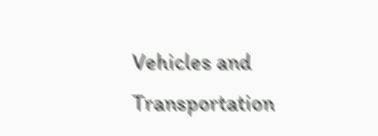Vehicles and Transportation